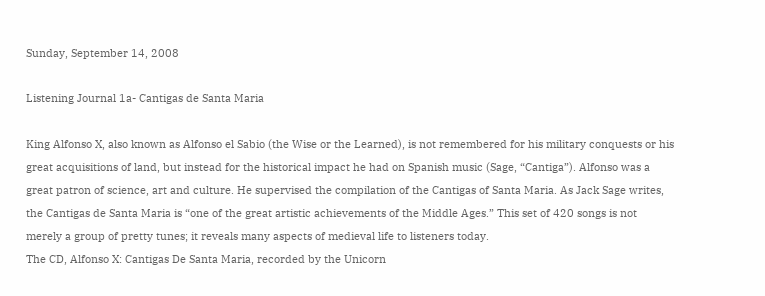Sunday, September 14, 2008

Listening Journal 1a- Cantigas de Santa Maria

King Alfonso X, also known as Alfonso el Sabio (the Wise or the Learned), is not remembered for his military conquests or his great acquisitions of land, but instead for the historical impact he had on Spanish music (Sage, “Cantiga”). Alfonso was a great patron of science, art and culture. He supervised the compilation of the Cantigas of Santa Maria. As Jack Sage writes, the Cantigas de Santa Maria is “one of the great artistic achievements of the Middle Ages.” This set of 420 songs is not merely a group of pretty tunes; it reveals many aspects of medieval life to listeners today.
The CD, Alfonso X: Cantigas De Santa Maria, recorded by the Unicorn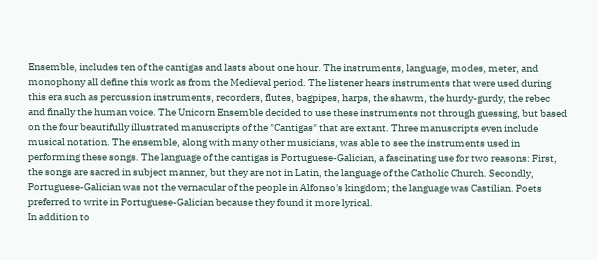Ensemble, includes ten of the cantigas and lasts about one hour. The instruments, language, modes, meter, and monophony all define this work as from the Medieval period. The listener hears instruments that were used during this era such as percussion instruments, recorders, flutes, bagpipes, harps, the shawm, the hurdy-gurdy, the rebec and finally the human voice. The Unicorn Ensemble decided to use these instruments not through guessing, but based on the four beautifully illustrated manuscripts of the "Cantigas" that are extant. Three manuscripts even include musical notation. The ensemble, along with many other musicians, was able to see the instruments used in performing these songs. The language of the cantigas is Portuguese-Galician, a fascinating use for two reasons: First, the songs are sacred in subject manner, but they are not in Latin, the language of the Catholic Church. Secondly, Portuguese-Galician was not the vernacular of the people in Alfonso's kingdom; the language was Castilian. Poets preferred to write in Portuguese-Galician because they found it more lyrical.
In addition to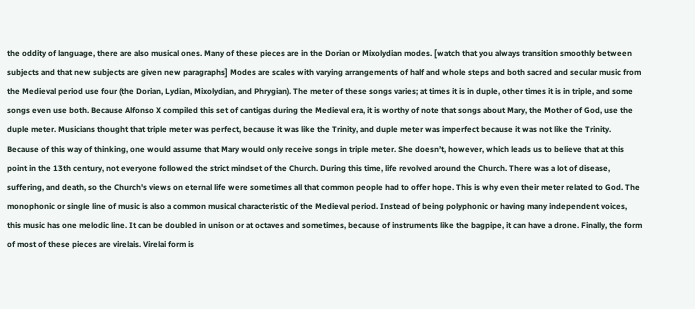the oddity of language, there are also musical ones. Many of these pieces are in the Dorian or Mixolydian modes. [watch that you always transition smoothly between subjects and that new subjects are given new paragraphs] Modes are scales with varying arrangements of half and whole steps and both sacred and secular music from the Medieval period use four (the Dorian, Lydian, Mixolydian, and Phrygian). The meter of these songs varies; at times it is in duple, other times it is in triple, and some songs even use both. Because Alfonso X compiled this set of cantigas during the Medieval era, it is worthy of note that songs about Mary, the Mother of God, use the duple meter. Musicians thought that triple meter was perfect, because it was like the Trinity, and duple meter was imperfect because it was not like the Trinity. Because of this way of thinking, one would assume that Mary would only receive songs in triple meter. She doesn’t, however, which leads us to believe that at this point in the 13th century, not everyone followed the strict mindset of the Church. During this time, life revolved around the Church. There was a lot of disease, suffering, and death, so the Church's views on eternal life were sometimes all that common people had to offer hope. This is why even their meter related to God. The monophonic or single line of music is also a common musical characteristic of the Medieval period. Instead of being polyphonic or having many independent voices, this music has one melodic line. It can be doubled in unison or at octaves and sometimes, because of instruments like the bagpipe, it can have a drone. Finally, the form of most of these pieces are virelais. Virelai form is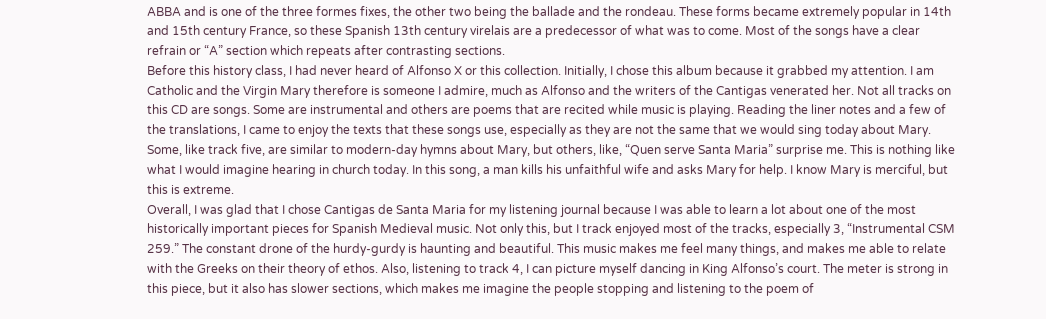ABBA and is one of the three formes fixes, the other two being the ballade and the rondeau. These forms became extremely popular in 14th and 15th century France, so these Spanish 13th century virelais are a predecessor of what was to come. Most of the songs have a clear refrain or “A” section which repeats after contrasting sections.
Before this history class, I had never heard of Alfonso X or this collection. Initially, I chose this album because it grabbed my attention. I am Catholic and the Virgin Mary therefore is someone I admire, much as Alfonso and the writers of the Cantigas venerated her. Not all tracks on this CD are songs. Some are instrumental and others are poems that are recited while music is playing. Reading the liner notes and a few of the translations, I came to enjoy the texts that these songs use, especially as they are not the same that we would sing today about Mary. Some, like track five, are similar to modern-day hymns about Mary, but others, like, “Quen serve Santa Maria” surprise me. This is nothing like what I would imagine hearing in church today. In this song, a man kills his unfaithful wife and asks Mary for help. I know Mary is merciful, but this is extreme.
Overall, I was glad that I chose Cantigas de Santa Maria for my listening journal because I was able to learn a lot about one of the most historically important pieces for Spanish Medieval music. Not only this, but I track enjoyed most of the tracks, especially 3, “Instrumental CSM 259.” The constant drone of the hurdy-gurdy is haunting and beautiful. This music makes me feel many things, and makes me able to relate with the Greeks on their theory of ethos. Also, listening to track 4, I can picture myself dancing in King Alfonso’s court. The meter is strong in this piece, but it also has slower sections, which makes me imagine the people stopping and listening to the poem of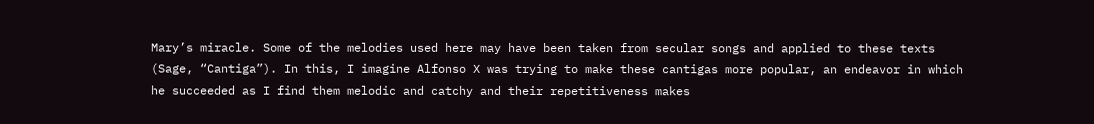Mary’s miracle. Some of the melodies used here may have been taken from secular songs and applied to these texts (Sage, “Cantiga”). In this, I imagine Alfonso X was trying to make these cantigas more popular, an endeavor in which he succeeded as I find them melodic and catchy and their repetitiveness makes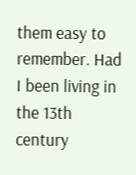them easy to remember. Had I been living in the 13th century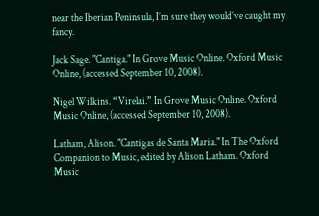near the Iberian Peninsula, I’m sure they would’ve caught my fancy.

Jack Sage. "Cantiga." In Grove Music Online. Oxford Music Online, (accessed September 10, 2008).

Nigel Wilkins. “Virelai.” In Grove Music Online. Oxford Music Online, (accessed September 10, 2008).

Latham, Alison. "Cantigas de Santa Maria." In The Oxford Companion to Music, edited by Alison Latham. Oxford Music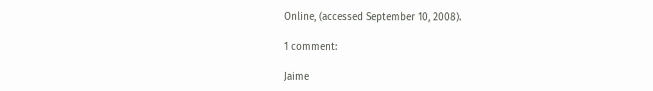Online, (accessed September 10, 2008).

1 comment:

Jaime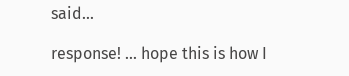said...

response! ... hope this is how I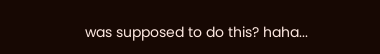was supposed to do this? haha...